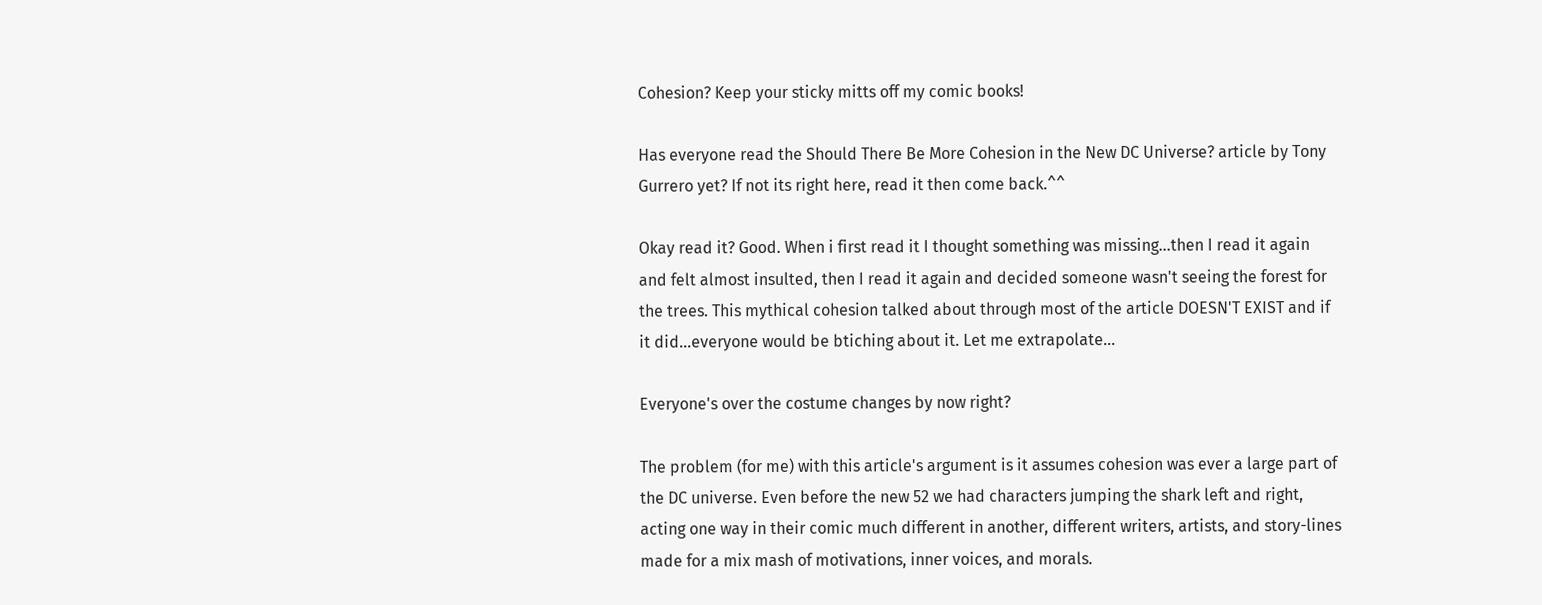Cohesion? Keep your sticky mitts off my comic books!

Has everyone read the Should There Be More Cohesion in the New DC Universe? article by Tony Gurrero yet? If not its right here, read it then come back.^^

Okay read it? Good. When i first read it I thought something was missing...then I read it again and felt almost insulted, then I read it again and decided someone wasn't seeing the forest for the trees. This mythical cohesion talked about through most of the article DOESN'T EXIST and if it did...everyone would be btiching about it. Let me extrapolate...

Everyone's over the costume changes by now right?

The problem (for me) with this article's argument is it assumes cohesion was ever a large part of the DC universe. Even before the new 52 we had characters jumping the shark left and right, acting one way in their comic much different in another, different writers, artists, and story-lines made for a mix mash of motivations, inner voices, and morals.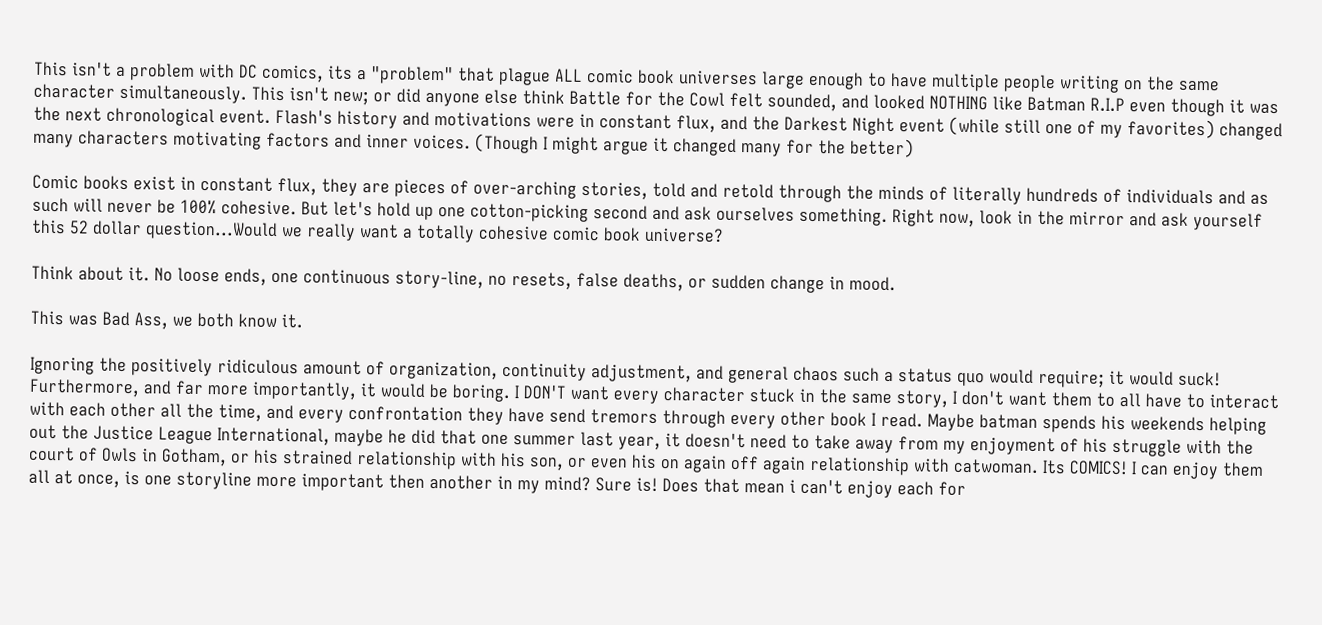This isn't a problem with DC comics, its a "problem" that plague ALL comic book universes large enough to have multiple people writing on the same character simultaneously. This isn't new; or did anyone else think Battle for the Cowl felt sounded, and looked NOTHING like Batman R.I.P even though it was the next chronological event. Flash's history and motivations were in constant flux, and the Darkest Night event (while still one of my favorites) changed many characters motivating factors and inner voices. (Though I might argue it changed many for the better)

Comic books exist in constant flux, they are pieces of over-arching stories, told and retold through the minds of literally hundreds of individuals and as such will never be 100% cohesive. But let's hold up one cotton-picking second and ask ourselves something. Right now, look in the mirror and ask yourself this 52 dollar question...Would we really want a totally cohesive comic book universe?

Think about it. No loose ends, one continuous story-line, no resets, false deaths, or sudden change in mood.

This was Bad Ass, we both know it.

Ignoring the positively ridiculous amount of organization, continuity adjustment, and general chaos such a status quo would require; it would suck! Furthermore, and far more importantly, it would be boring. I DON'T want every character stuck in the same story, I don't want them to all have to interact with each other all the time, and every confrontation they have send tremors through every other book I read. Maybe batman spends his weekends helping out the Justice League International, maybe he did that one summer last year, it doesn't need to take away from my enjoyment of his struggle with the court of Owls in Gotham, or his strained relationship with his son, or even his on again off again relationship with catwoman. Its COMICS! I can enjoy them all at once, is one storyline more important then another in my mind? Sure is! Does that mean i can't enjoy each for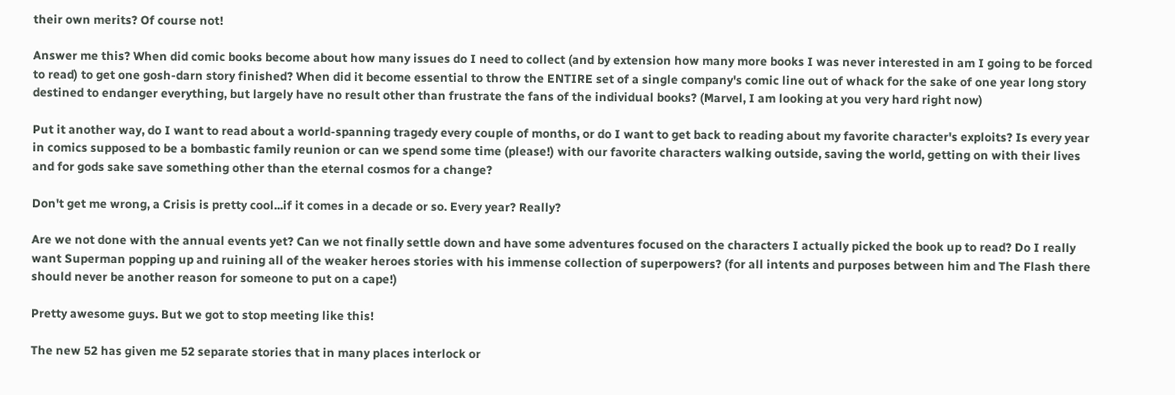their own merits? Of course not!

Answer me this? When did comic books become about how many issues do I need to collect (and by extension how many more books I was never interested in am I going to be forced to read) to get one gosh-darn story finished? When did it become essential to throw the ENTIRE set of a single company's comic line out of whack for the sake of one year long story destined to endanger everything, but largely have no result other than frustrate the fans of the individual books? (Marvel, I am looking at you very hard right now)

Put it another way, do I want to read about a world-spanning tragedy every couple of months, or do I want to get back to reading about my favorite character's exploits? Is every year in comics supposed to be a bombastic family reunion or can we spend some time (please!) with our favorite characters walking outside, saving the world, getting on with their lives and for gods sake save something other than the eternal cosmos for a change?

Don't get me wrong, a Crisis is pretty cool...if it comes in a decade or so. Every year? Really?

Are we not done with the annual events yet? Can we not finally settle down and have some adventures focused on the characters I actually picked the book up to read? Do I really want Superman popping up and ruining all of the weaker heroes stories with his immense collection of superpowers? (for all intents and purposes between him and The Flash there should never be another reason for someone to put on a cape!)

Pretty awesome guys. But we got to stop meeting like this!

The new 52 has given me 52 separate stories that in many places interlock or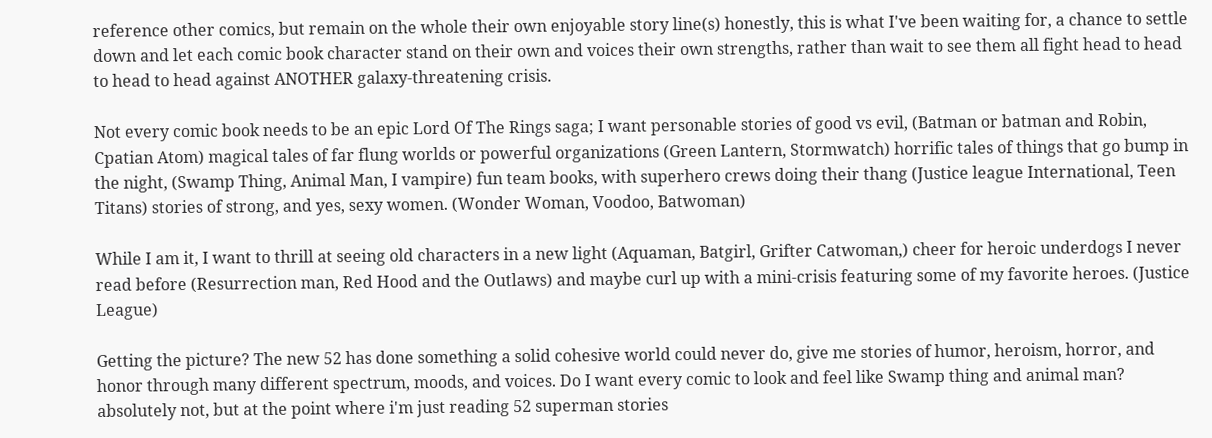reference other comics, but remain on the whole their own enjoyable story line(s) honestly, this is what I've been waiting for, a chance to settle down and let each comic book character stand on their own and voices their own strengths, rather than wait to see them all fight head to head to head to head against ANOTHER galaxy-threatening crisis.

Not every comic book needs to be an epic Lord Of The Rings saga; I want personable stories of good vs evil, (Batman or batman and Robin, Cpatian Atom) magical tales of far flung worlds or powerful organizations (Green Lantern, Stormwatch) horrific tales of things that go bump in the night, (Swamp Thing, Animal Man, I vampire) fun team books, with superhero crews doing their thang (Justice league International, Teen Titans) stories of strong, and yes, sexy women. (Wonder Woman, Voodoo, Batwoman)

While I am it, I want to thrill at seeing old characters in a new light (Aquaman, Batgirl, Grifter Catwoman,) cheer for heroic underdogs I never read before (Resurrection man, Red Hood and the Outlaws) and maybe curl up with a mini-crisis featuring some of my favorite heroes. (Justice League)

Getting the picture? The new 52 has done something a solid cohesive world could never do, give me stories of humor, heroism, horror, and honor through many different spectrum, moods, and voices. Do I want every comic to look and feel like Swamp thing and animal man? absolutely not, but at the point where i'm just reading 52 superman stories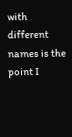with different names is the point I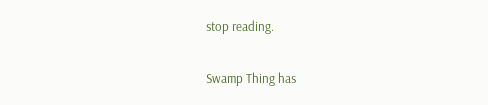stop reading.

Swamp Thing has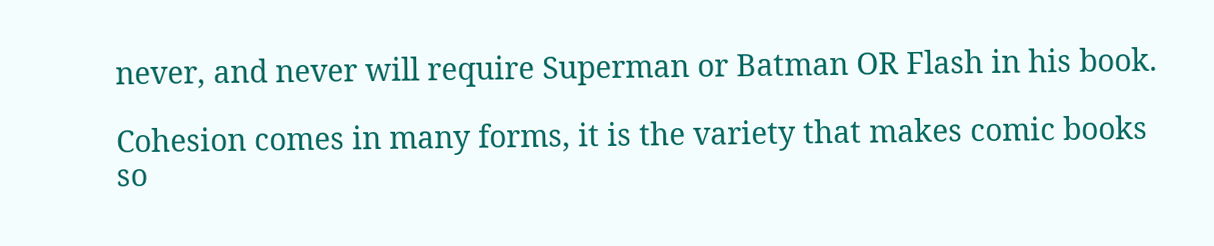never, and never will require Superman or Batman OR Flash in his book.

Cohesion comes in many forms, it is the variety that makes comic books so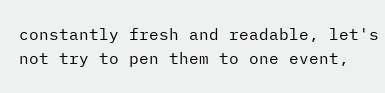constantly fresh and readable, let's not try to pen them to one event,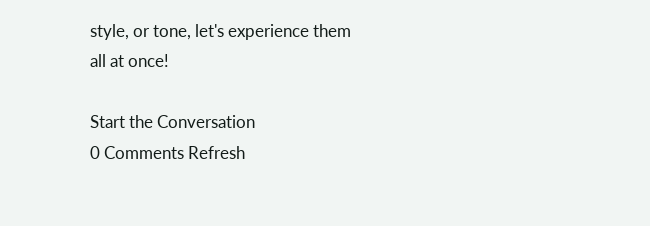style, or tone, let's experience them all at once!

Start the Conversation
0 Comments Refresh